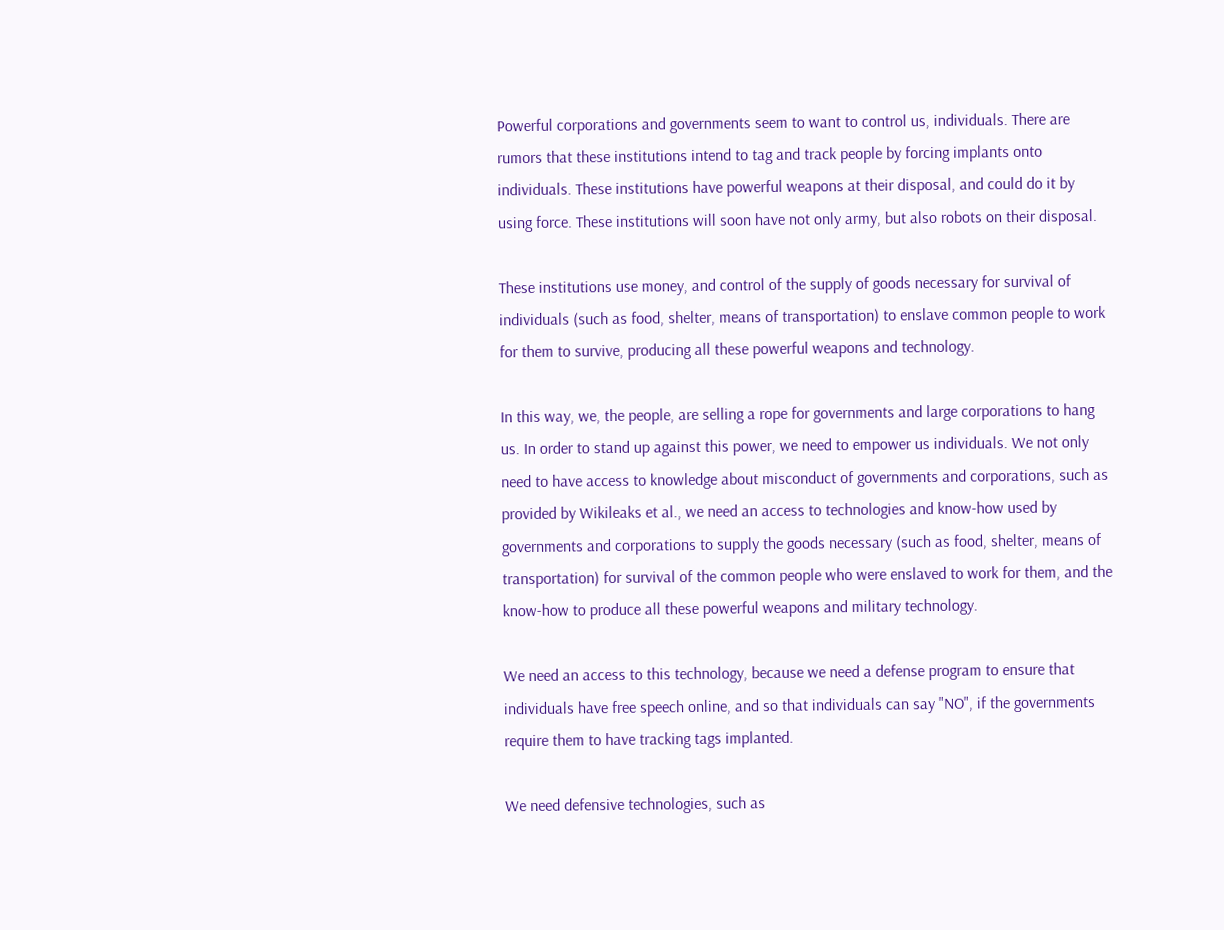Powerful corporations and governments seem to want to control us, individuals. There are rumors that these institutions intend to tag and track people by forcing implants onto individuals. These institutions have powerful weapons at their disposal, and could do it by using force. These institutions will soon have not only army, but also robots on their disposal.

These institutions use money, and control of the supply of goods necessary for survival of individuals (such as food, shelter, means of transportation) to enslave common people to work for them to survive, producing all these powerful weapons and technology.

In this way, we, the people, are selling a rope for governments and large corporations to hang us. In order to stand up against this power, we need to empower us individuals. We not only need to have access to knowledge about misconduct of governments and corporations, such as provided by Wikileaks et al., we need an access to technologies and know-how used by governments and corporations to supply the goods necessary (such as food, shelter, means of transportation) for survival of the common people who were enslaved to work for them, and the know-how to produce all these powerful weapons and military technology.

We need an access to this technology, because we need a defense program to ensure that individuals have free speech online, and so that individuals can say "NO", if the governments require them to have tracking tags implanted.

We need defensive technologies, such as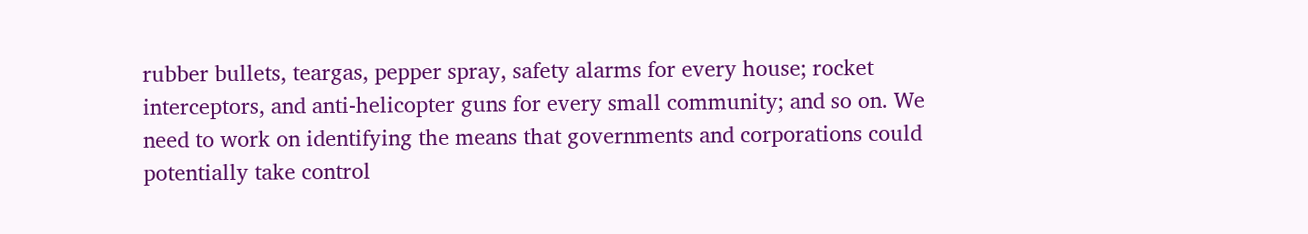rubber bullets, teargas, pepper spray, safety alarms for every house; rocket interceptors, and anti-helicopter guns for every small community; and so on. We need to work on identifying the means that governments and corporations could potentially take control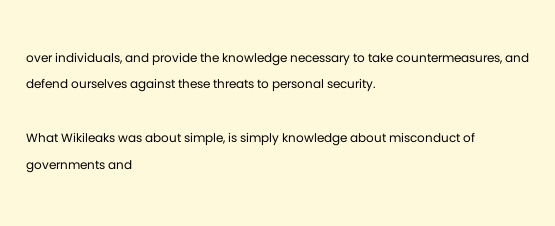over individuals, and provide the knowledge necessary to take countermeasures, and defend ourselves against these threats to personal security.

What Wikileaks was about simple, is simply knowledge about misconduct of governments and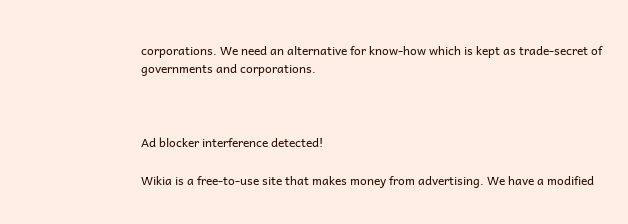corporations. We need an alternative for know-how which is kept as trade-secret of governments and corporations.



Ad blocker interference detected!

Wikia is a free-to-use site that makes money from advertising. We have a modified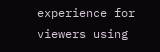experience for viewers using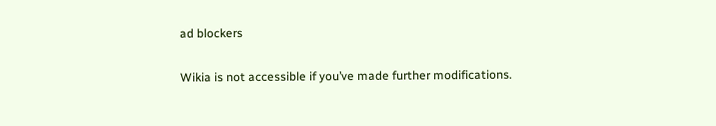ad blockers

Wikia is not accessible if you’ve made further modifications.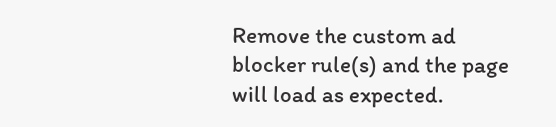Remove the custom ad blocker rule(s) and the page will load as expected.